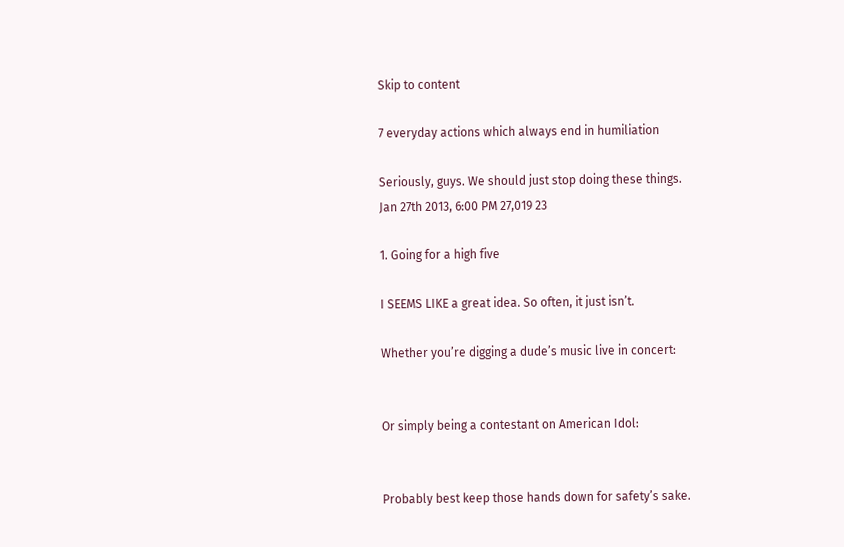Skip to content

7 everyday actions which always end in humiliation

Seriously, guys. We should just stop doing these things.
Jan 27th 2013, 6:00 PM 27,019 23

1. Going for a high five

I SEEMS LIKE a great idea. So often, it just isn’t.

Whether you’re digging a dude’s music live in concert:


Or simply being a contestant on American Idol:


Probably best keep those hands down for safety’s sake.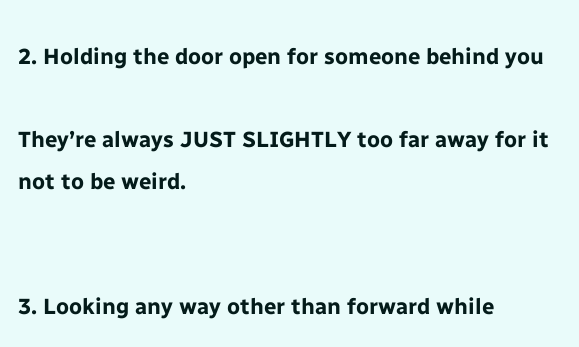2. Holding the door open for someone behind you

They’re always JUST SLIGHTLY too far away for it not to be weird.


3. Looking any way other than forward while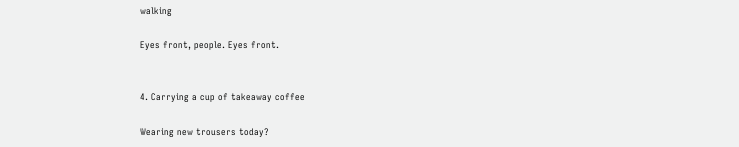walking

Eyes front, people. Eyes front.


4. Carrying a cup of takeaway coffee

Wearing new trousers today?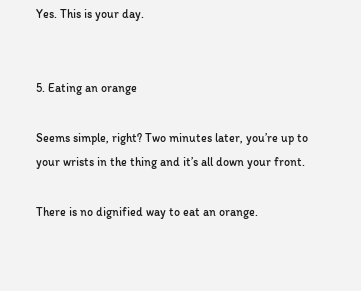Yes. This is your day.


5. Eating an orange

Seems simple, right? Two minutes later, you’re up to your wrists in the thing and it’s all down your front.

There is no dignified way to eat an orange.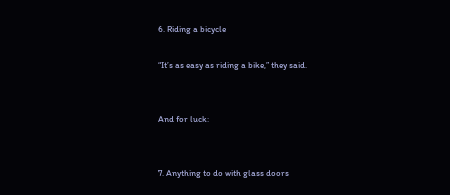6. Riding a bicycle

“It’s as easy as riding a bike,” they said.


And for luck:


7. Anything to do with glass doors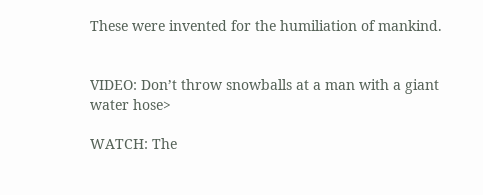These were invented for the humiliation of mankind.


VIDEO: Don’t throw snowballs at a man with a giant water hose>

WATCH: The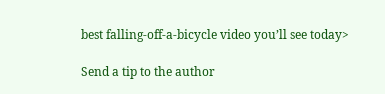best falling-off-a-bicycle video you’ll see today>

Send a tip to the author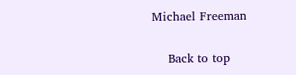Michael Freeman


    Back to top